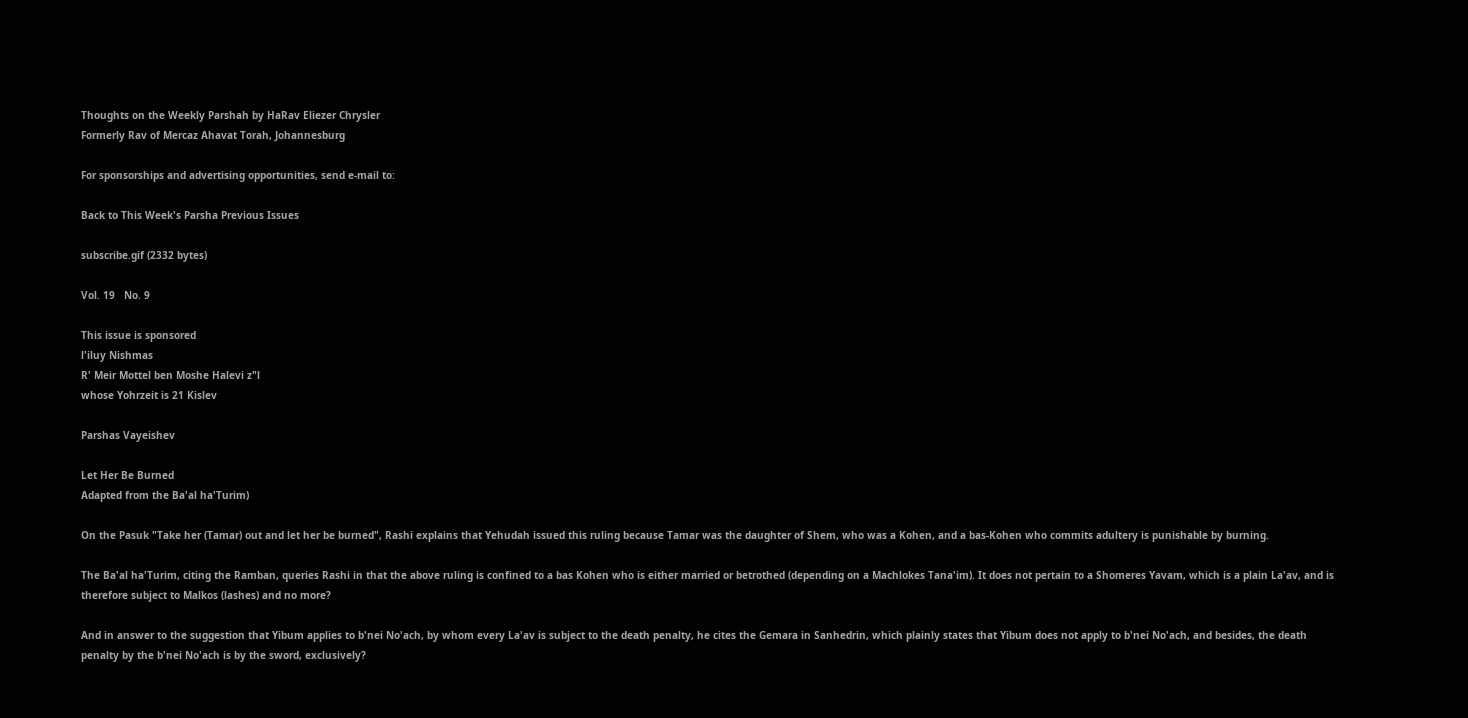Thoughts on the Weekly Parshah by HaRav Eliezer Chrysler
Formerly Rav of Mercaz Ahavat Torah, Johannesburg

For sponsorships and advertising opportunities, send e-mail to:

Back to This Week's Parsha Previous Issues

subscribe.gif (2332 bytes)

Vol. 19   No. 9

This issue is sponsored
l'iluy Nishmas
R' Meir Mottel ben Moshe Halevi z"l
whose Yohrzeit is 21 Kislev

Parshas Vayeishev

Let Her Be Burned
Adapted from the Ba'al ha'Turim)

On the Pasuk "Take her (Tamar) out and let her be burned", Rashi explains that Yehudah issued this ruling because Tamar was the daughter of Shem, who was a Kohen, and a bas-Kohen who commits adultery is punishable by burning.

The Ba'al ha'Turim, citing the Ramban, queries Rashi in that the above ruling is confined to a bas Kohen who is either married or betrothed (depending on a Machlokes Tana'im). It does not pertain to a Shomeres Yavam, which is a plain La'av, and is therefore subject to Malkos (lashes) and no more?

And in answer to the suggestion that Yibum applies to b'nei No'ach, by whom every La'av is subject to the death penalty, he cites the Gemara in Sanhedrin, which plainly states that Yibum does not apply to b'nei No'ach, and besides, the death penalty by the b'nei No'ach is by the sword, exclusively?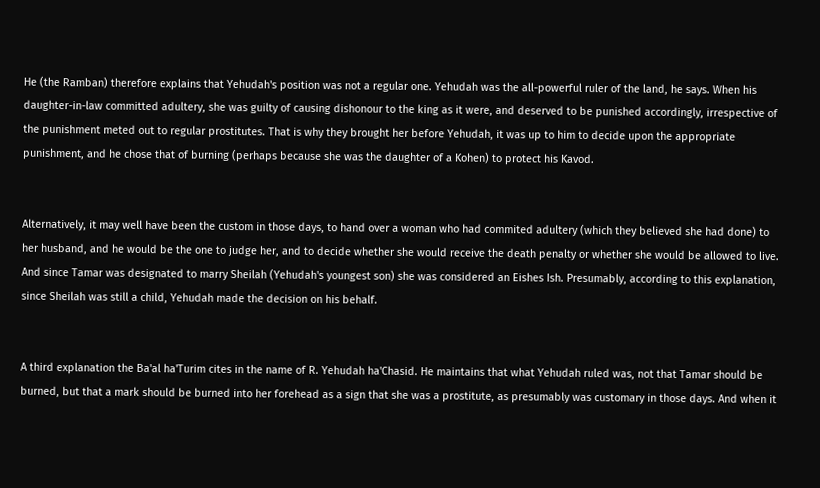He (the Ramban) therefore explains that Yehudah's position was not a regular one. Yehudah was the all-powerful ruler of the land, he says. When his daughter-in-law committed adultery, she was guilty of causing dishonour to the king as it were, and deserved to be punished accordingly, irrespective of the punishment meted out to regular prostitutes. That is why they brought her before Yehudah, it was up to him to decide upon the appropriate punishment, and he chose that of burning (perhaps because she was the daughter of a Kohen) to protect his Kavod.


Alternatively, it may well have been the custom in those days, to hand over a woman who had commited adultery (which they believed she had done) to her husband, and he would be the one to judge her, and to decide whether she would receive the death penalty or whether she would be allowed to live. And since Tamar was designated to marry Sheilah (Yehudah's youngest son) she was considered an Eishes Ish. Presumably, according to this explanation, since Sheilah was still a child, Yehudah made the decision on his behalf.


A third explanation the Ba'al ha'Turim cites in the name of R. Yehudah ha'Chasid. He maintains that what Yehudah ruled was, not that Tamar should be burned, but that a mark should be burned into her forehead as a sign that she was a prostitute, as presumably was customary in those days. And when it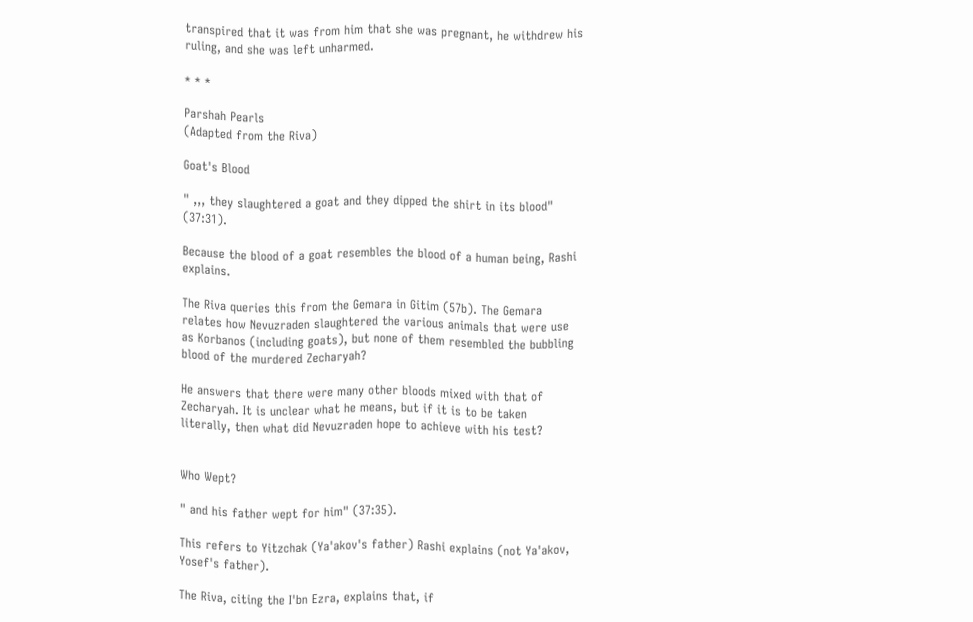transpired that it was from him that she was pregnant, he withdrew his ruling, and she was left unharmed.

* * *

Parshah Pearls
(Adapted from the Riva)

Goat's Blood

" ,,, they slaughtered a goat and they dipped the shirt in its blood" (37:31).

Because the blood of a goat resembles the blood of a human being, Rashi explains.

The Riva queries this from the Gemara in Gitim (57b). The Gemara relates how Nevuzraden slaughtered the various animals that were use as Korbanos (including goats), but none of them resembled the bubbling blood of the murdered Zecharyah?

He answers that there were many other bloods mixed with that of Zecharyah. It is unclear what he means, but if it is to be taken literally, then what did Nevuzraden hope to achieve with his test?


Who Wept?

" and his father wept for him" (37:35).

This refers to Yitzchak (Ya'akov's father) Rashi explains (not Ya'akov, Yosef's father).

The Riva, citing the I'bn Ezra, explains that, if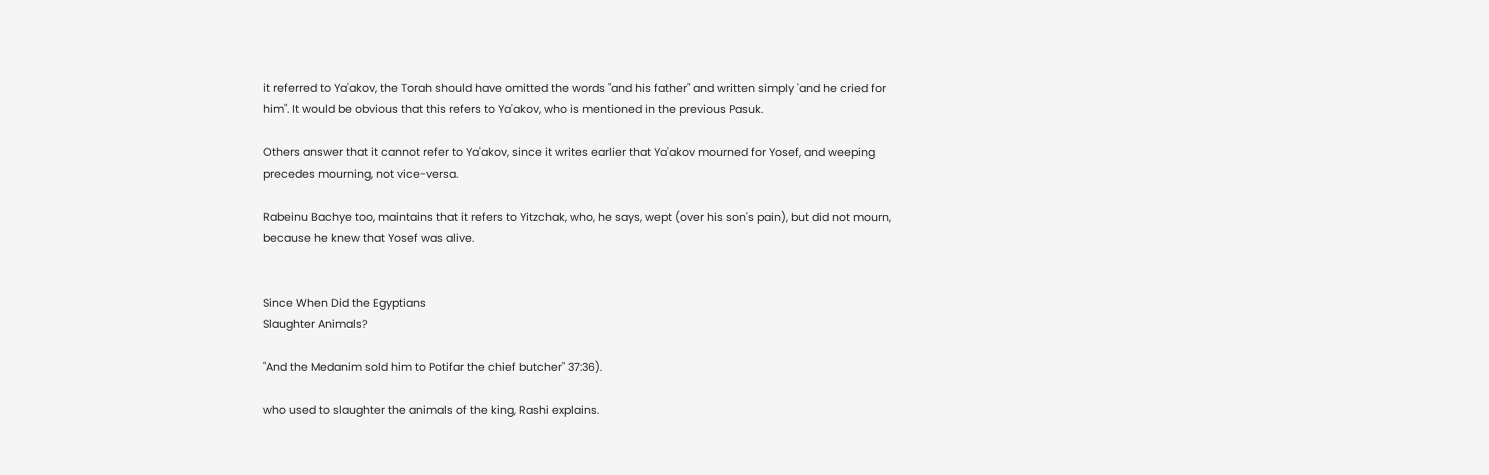it referred to Ya'akov, the Torah should have omitted the words "and his father" and written simply 'and he cried for him". It would be obvious that this refers to Ya'akov, who is mentioned in the previous Pasuk.

Others answer that it cannot refer to Ya'akov, since it writes earlier that Ya'akov mourned for Yosef, and weeping precedes mourning, not vice-versa.

Rabeinu Bachye too, maintains that it refers to Yitzchak, who, he says, wept (over his son's pain), but did not mourn, because he knew that Yosef was alive.


Since When Did the Egyptians
Slaughter Animals?

"And the Medanim sold him to Potifar the chief butcher" 37:36).

who used to slaughter the animals of the king, Rashi explains.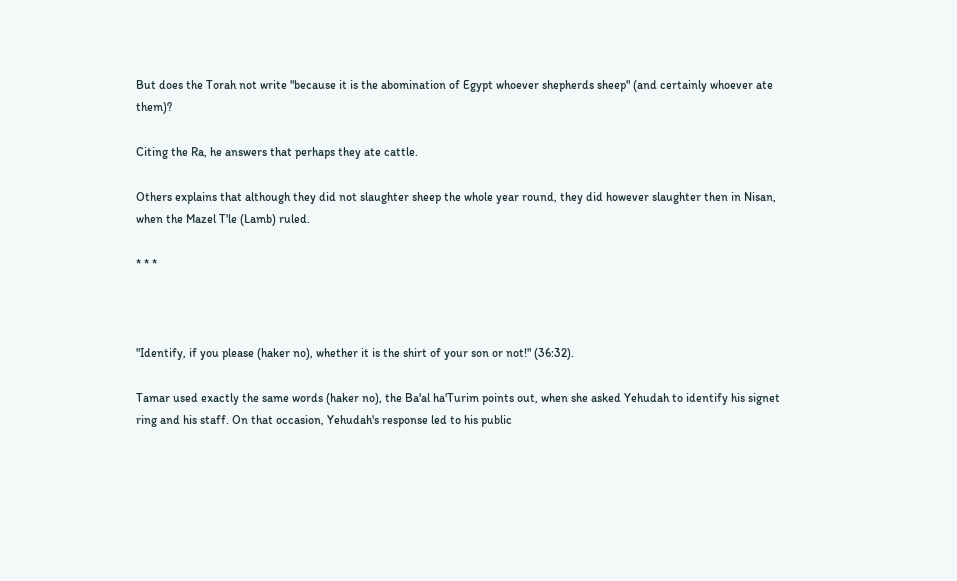But does the Torah not write "because it is the abomination of Egypt whoever shepherds sheep" (and certainly whoever ate them)?

Citing the Ra, he answers that perhaps they ate cattle.

Others explains that although they did not slaughter sheep the whole year round, they did however slaughter then in Nisan, when the Mazel T'le (Lamb) ruled.

* * *



"Identify, if you please (haker no), whether it is the shirt of your son or not!" (36:32).

Tamar used exactly the same words (haker no), the Ba'al ha'Turim points out, when she asked Yehudah to identify his signet ring and his staff. On that occasion, Yehudah's response led to his public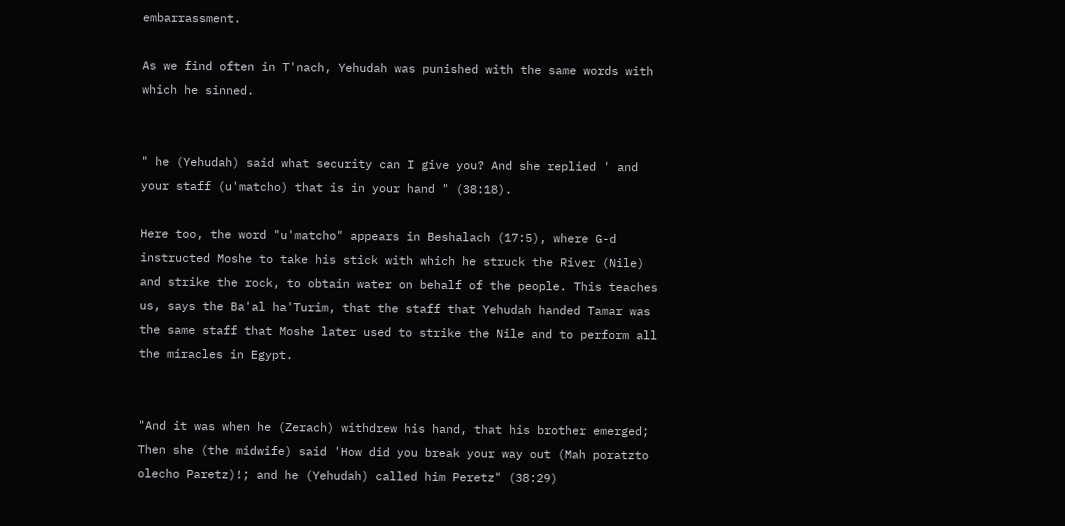embarrassment.

As we find often in T'nach, Yehudah was punished with the same words with which he sinned.


" he (Yehudah) said what security can I give you? And she replied ' and your staff (u'matcho) that is in your hand " (38:18).

Here too, the word "u'matcho" appears in Beshalach (17:5), where G-d instructed Moshe to take his stick with which he struck the River (Nile) and strike the rock, to obtain water on behalf of the people. This teaches us, says the Ba'al ha'Turim, that the staff that Yehudah handed Tamar was the same staff that Moshe later used to strike the Nile and to perform all the miracles in Egypt.


"And it was when he (Zerach) withdrew his hand, that his brother emerged; Then she (the midwife) said 'How did you break your way out (Mah poratzto olecho Paretz)!; and he (Yehudah) called him Peretz" (38:29)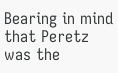Bearing in mind that Peretz was the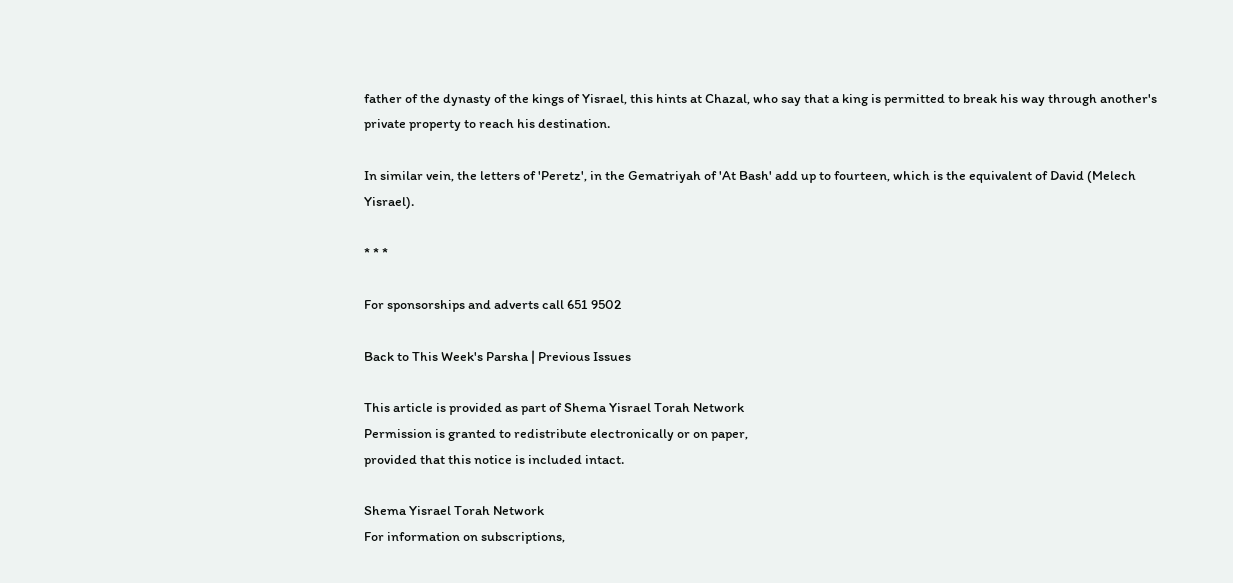father of the dynasty of the kings of Yisrael, this hints at Chazal, who say that a king is permitted to break his way through another's private property to reach his destination.

In similar vein, the letters of 'Peretz', in the Gematriyah of 'At Bash' add up to fourteen, which is the equivalent of David (Melech Yisrael).

* * *

For sponsorships and adverts call 651 9502

Back to This Week's Parsha | Previous Issues

This article is provided as part of Shema Yisrael Torah Network
Permission is granted to redistribute electronically or on paper,
provided that this notice is included intact.

Shema Yisrael Torah Network
For information on subscriptions,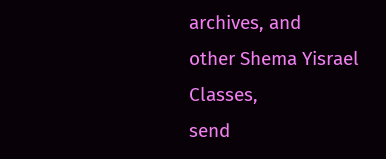archives, and
other Shema Yisrael Classes,
send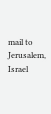mail to
Jerusalem, Israel